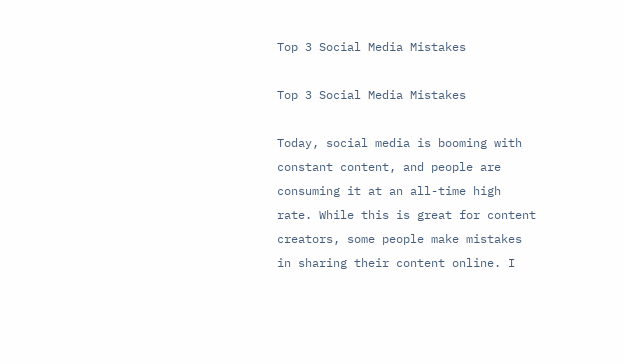Top 3 Social Media Mistakes

Top 3 Social Media Mistakes

Today, social media is booming with constant content, and people are consuming it at an all-time high rate. While this is great for content creators, some people make mistakes in sharing their content online. I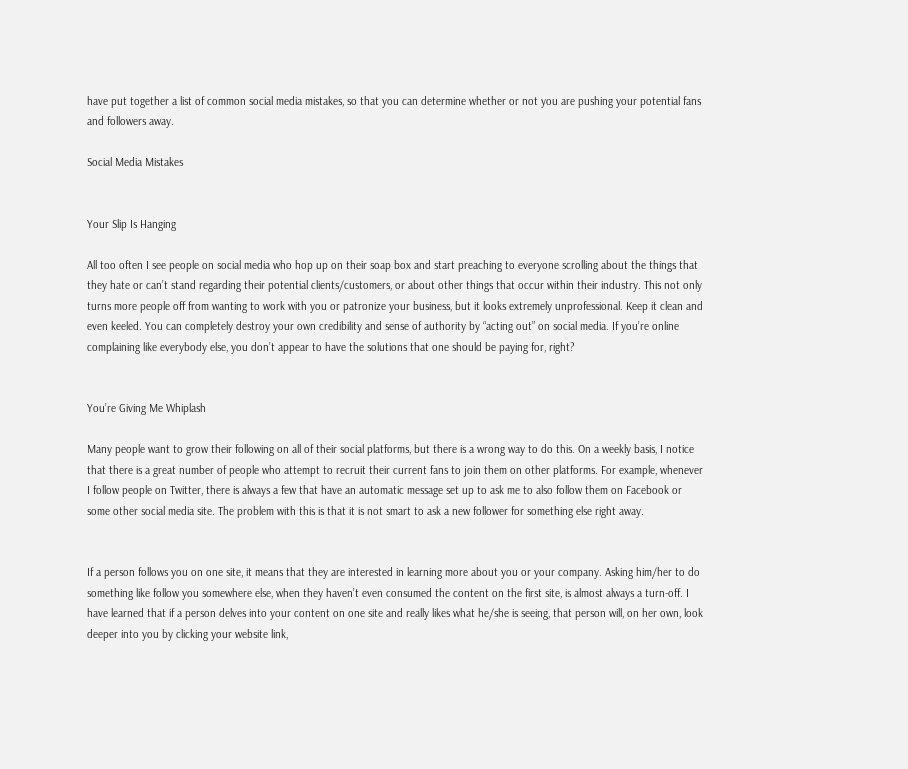have put together a list of common social media mistakes, so that you can determine whether or not you are pushing your potential fans and followers away.

Social Media Mistakes


Your Slip Is Hanging

All too often I see people on social media who hop up on their soap box and start preaching to everyone scrolling about the things that they hate or can’t stand regarding their potential clients/customers, or about other things that occur within their industry. This not only turns more people off from wanting to work with you or patronize your business, but it looks extremely unprofessional. Keep it clean and even keeled. You can completely destroy your own credibility and sense of authority by “acting out” on social media. If you’re online complaining like everybody else, you don’t appear to have the solutions that one should be paying for, right?


You’re Giving Me Whiplash

Many people want to grow their following on all of their social platforms, but there is a wrong way to do this. On a weekly basis, I notice that there is a great number of people who attempt to recruit their current fans to join them on other platforms. For example, whenever I follow people on Twitter, there is always a few that have an automatic message set up to ask me to also follow them on Facebook or some other social media site. The problem with this is that it is not smart to ask a new follower for something else right away.


If a person follows you on one site, it means that they are interested in learning more about you or your company. Asking him/her to do something like follow you somewhere else, when they haven’t even consumed the content on the first site, is almost always a turn-off. I have learned that if a person delves into your content on one site and really likes what he/she is seeing, that person will, on her own, look deeper into you by clicking your website link,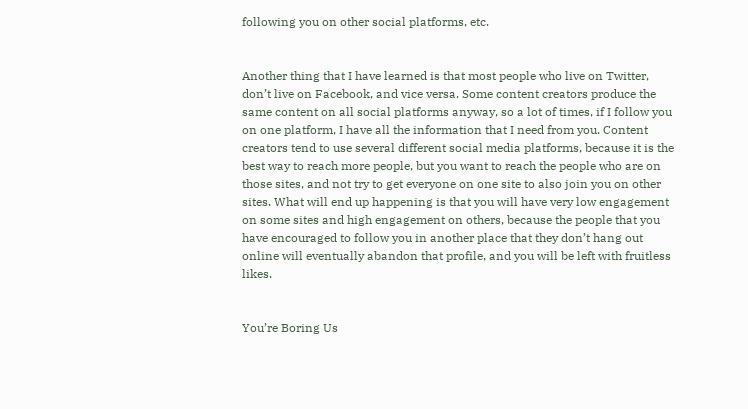following you on other social platforms, etc.


Another thing that I have learned is that most people who live on Twitter, don’t live on Facebook, and vice versa. Some content creators produce the same content on all social platforms anyway, so a lot of times, if I follow you on one platform, I have all the information that I need from you. Content creators tend to use several different social media platforms, because it is the best way to reach more people, but you want to reach the people who are on those sites, and not try to get everyone on one site to also join you on other sites. What will end up happening is that you will have very low engagement on some sites and high engagement on others, because the people that you have encouraged to follow you in another place that they don’t hang out online will eventually abandon that profile, and you will be left with fruitless likes.


You’re Boring Us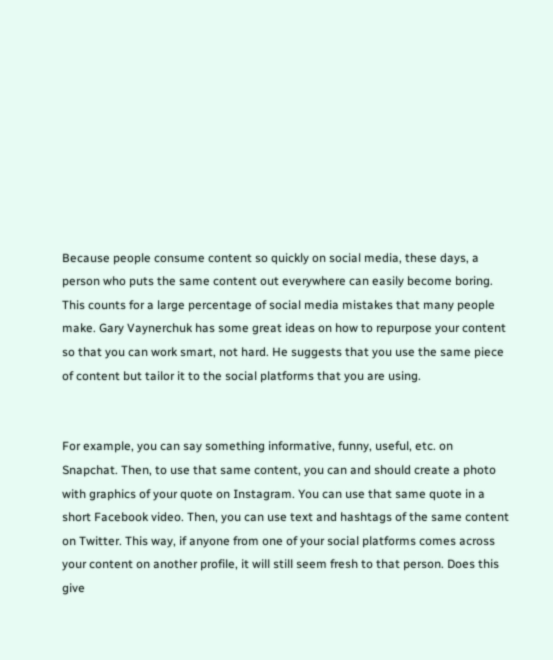Because people consume content so quickly on social media, these days, a person who puts the same content out everywhere can easily become boring. This counts for a large percentage of social media mistakes that many people make. Gary Vaynerchuk has some great ideas on how to repurpose your content so that you can work smart, not hard. He suggests that you use the same piece of content but tailor it to the social platforms that you are using.


For example, you can say something informative, funny, useful, etc. on Snapchat. Then, to use that same content, you can and should create a photo with graphics of your quote on Instagram. You can use that same quote in a short Facebook video. Then, you can use text and hashtags of the same content on Twitter. This way, if anyone from one of your social platforms comes across your content on another profile, it will still seem fresh to that person. Does this give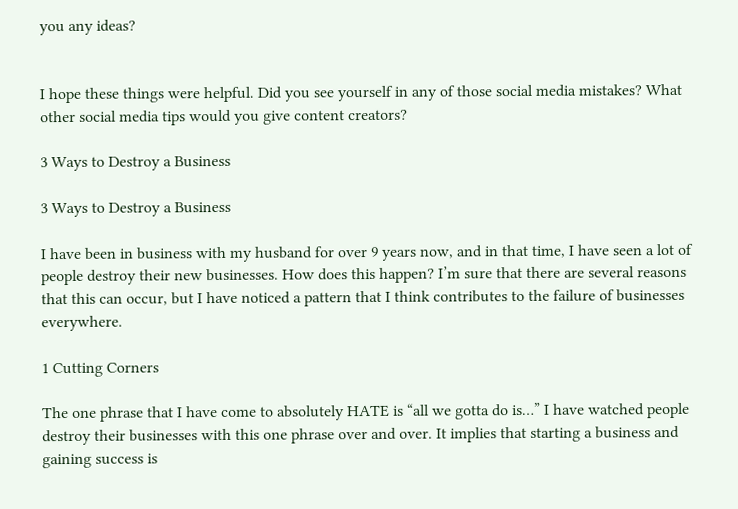you any ideas?


I hope these things were helpful. Did you see yourself in any of those social media mistakes? What other social media tips would you give content creators?

3 Ways to Destroy a Business

3 Ways to Destroy a Business

I have been in business with my husband for over 9 years now, and in that time, I have seen a lot of  people destroy their new businesses. How does this happen? I’m sure that there are several reasons that this can occur, but I have noticed a pattern that I think contributes to the failure of businesses everywhere.

1 Cutting Corners

The one phrase that I have come to absolutely HATE is “all we gotta do is…” I have watched people destroy their businesses with this one phrase over and over. It implies that starting a business and gaining success is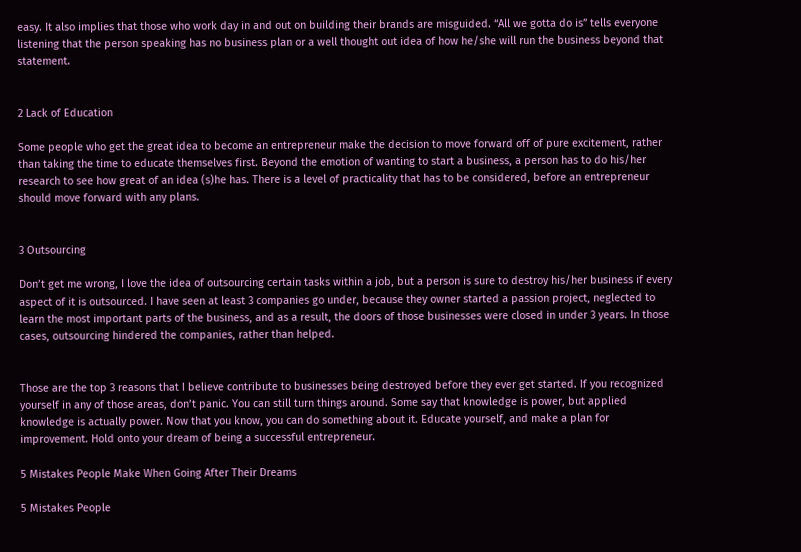easy. It also implies that those who work day in and out on building their brands are misguided. “All we gotta do is” tells everyone listening that the person speaking has no business plan or a well thought out idea of how he/she will run the business beyond that statement.


2 Lack of Education

Some people who get the great idea to become an entrepreneur make the decision to move forward off of pure excitement, rather than taking the time to educate themselves first. Beyond the emotion of wanting to start a business, a person has to do his/her research to see how great of an idea (s)he has. There is a level of practicality that has to be considered, before an entrepreneur should move forward with any plans.


3 Outsourcing

Don’t get me wrong, I love the idea of outsourcing certain tasks within a job, but a person is sure to destroy his/her business if every aspect of it is outsourced. I have seen at least 3 companies go under, because they owner started a passion project, neglected to learn the most important parts of the business, and as a result, the doors of those businesses were closed in under 3 years. In those cases, outsourcing hindered the companies, rather than helped.


Those are the top 3 reasons that I believe contribute to businesses being destroyed before they ever get started. If you recognized yourself in any of those areas, don’t panic. You can still turn things around. Some say that knowledge is power, but applied knowledge is actually power. Now that you know, you can do something about it. Educate yourself, and make a plan for improvement. Hold onto your dream of being a successful entrepreneur.

5 Mistakes People Make When Going After Their Dreams

5 Mistakes People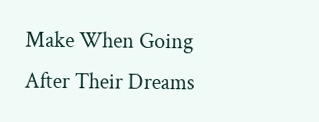Make When Going After Their Dreams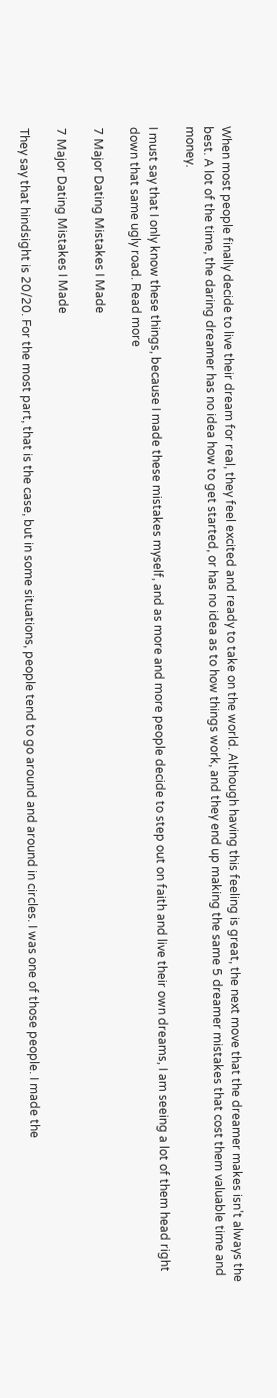When most people finally decide to live their dream for real, they feel excited and ready to take on the world. Although having this feeling is great, the next move that the dreamer makes isn’t always the best. A lot of the time, the daring dreamer has no idea how to get started, or has no idea as to how things work, and they end up making the same 5 dreamer mistakes that cost them valuable time and money.

I must say that I only know these things, because I made these mistakes myself, and as more and more people decide to step out on faith and live their own dreams, I am seeing a lot of them head right down that same ugly road. Read more

7 Major Dating Mistakes I Made

7 Major Dating Mistakes I Made

They say that hindsight is 20/20. For the most part, that is the case, but in some situations, people tend to go around and around in circles. I was one of those people. I made the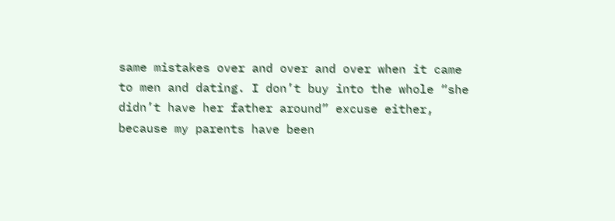same mistakes over and over and over when it came to men and dating. I don’t buy into the whole “she didn’t have her father around” excuse either, because my parents have been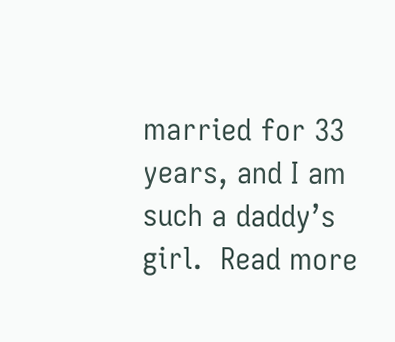married for 33 years, and I am such a daddy’s girl.  Read more